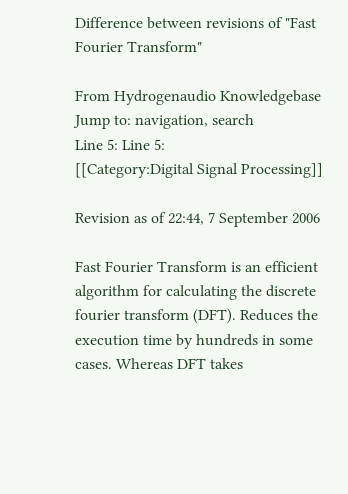Difference between revisions of "Fast Fourier Transform"

From Hydrogenaudio Knowledgebase
Jump to: navigation, search
Line 5: Line 5:
[[Category:Digital Signal Processing]]

Revision as of 22:44, 7 September 2006

Fast Fourier Transform is an efficient algorithm for calculating the discrete fourier transform (DFT). Reduces the execution time by hundreds in some cases. Whereas DFT takes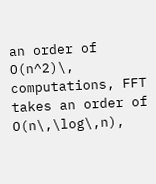an order of O(n^2)\, computations, FFT takes an order of O(n\,\log\,n),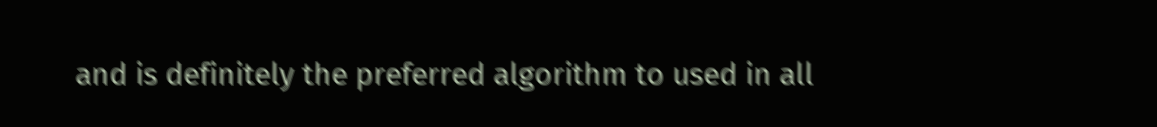and is definitely the preferred algorithm to used in all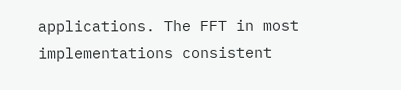applications. The FFT in most implementations consistent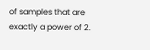of samples that are exactly a power of 2.